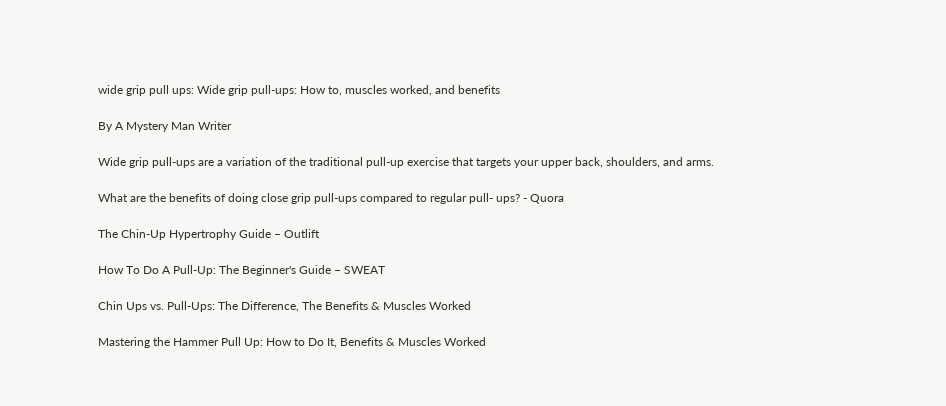wide grip pull ups: Wide grip pull-ups: How to, muscles worked, and benefits

By A Mystery Man Writer

Wide grip pull-ups are a variation of the traditional pull-up exercise that targets your upper back, shoulders, and arms.

What are the benefits of doing close grip pull-ups compared to regular pull- ups? - Quora

The Chin-Up Hypertrophy Guide – Outlift

How To Do A Pull-Up: The Beginner's Guide – SWEAT

Chin Ups vs. Pull-Ups: The Difference, The Benefits & Muscles Worked

Mastering the Hammer Pull Up: How to Do It, Benefits & Muscles Worked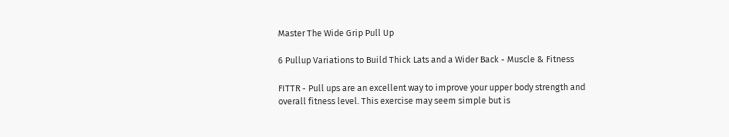Master The Wide Grip Pull Up

6 Pullup Variations to Build Thick Lats and a Wider Back - Muscle & Fitness

FITTR - Pull ups are an excellent way to improve your upper body strength and overall fitness level. This exercise may seem simple but is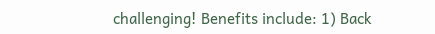challenging! Benefits include: 1) Back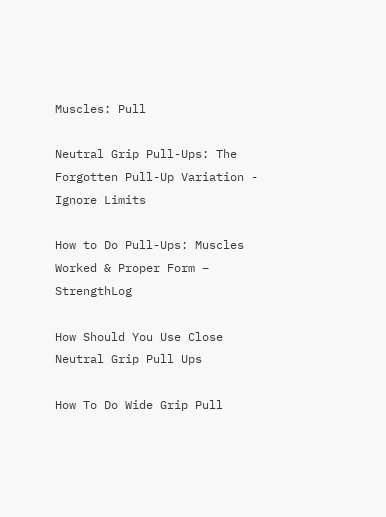Muscles: Pull

Neutral Grip Pull-Ups: The Forgotten Pull-Up Variation - Ignore Limits

How to Do Pull-Ups: Muscles Worked & Proper Form – StrengthLog

How Should You Use Close Neutral Grip Pull Ups

How To Do Wide Grip Pull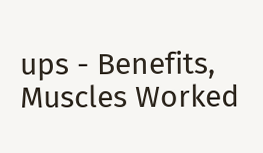ups - Benefits, Muscles Worked